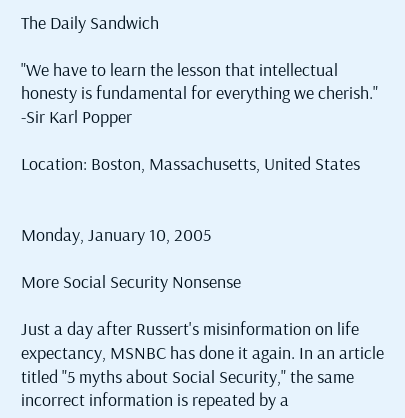The Daily Sandwich

"We have to learn the lesson that intellectual honesty is fundamental for everything we cherish." -Sir Karl Popper

Location: Boston, Massachusetts, United States


Monday, January 10, 2005

More Social Security Nonsense

Just a day after Russert's misinformation on life expectancy, MSNBC has done it again. In an article titled "5 myths about Social Security," the same incorrect information is repeated by a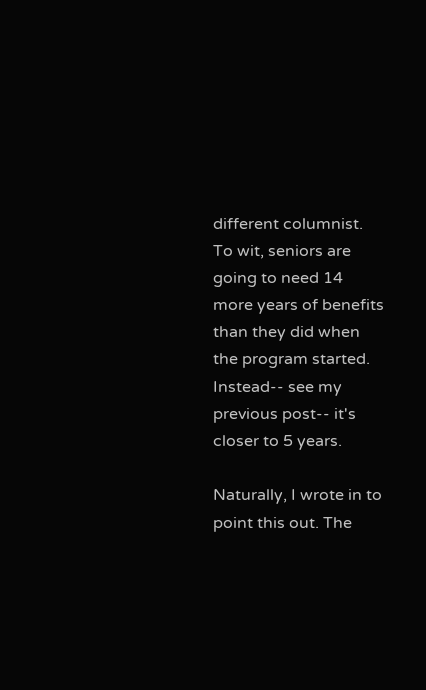different columnist. To wit, seniors are going to need 14 more years of benefits than they did when the program started. Instead-- see my previous post-- it's closer to 5 years.

Naturally, I wrote in to point this out. The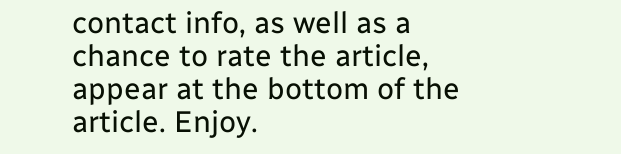contact info, as well as a chance to rate the article, appear at the bottom of the article. Enjoy.